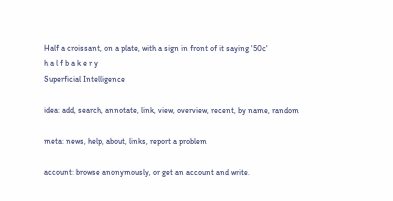Half a croissant, on a plate, with a sign in front of it saying '50c'
h a l f b a k e r y
Superficial Intelligence

idea: add, search, annotate, link, view, overview, recent, by name, random

meta: news, help, about, links, report a problem

account: browse anonymously, or get an account and write.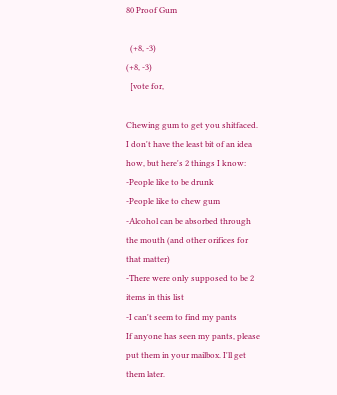80 Proof Gum

  (+8, -3)
(+8, -3)
  [vote for,

Chewing gum to get you shitfaced. I don't have the least bit of an idea how, but here's 2 things I know:
-People like to be drunk
-People like to chew gum
-Alcohol can be absorbed through the mouth (and other orifices for that matter)
-There were only supposed to be 2 items in this list
-I can't seem to find my pants
If anyone has seen my pants, please put them in your mailbox. I'll get them later.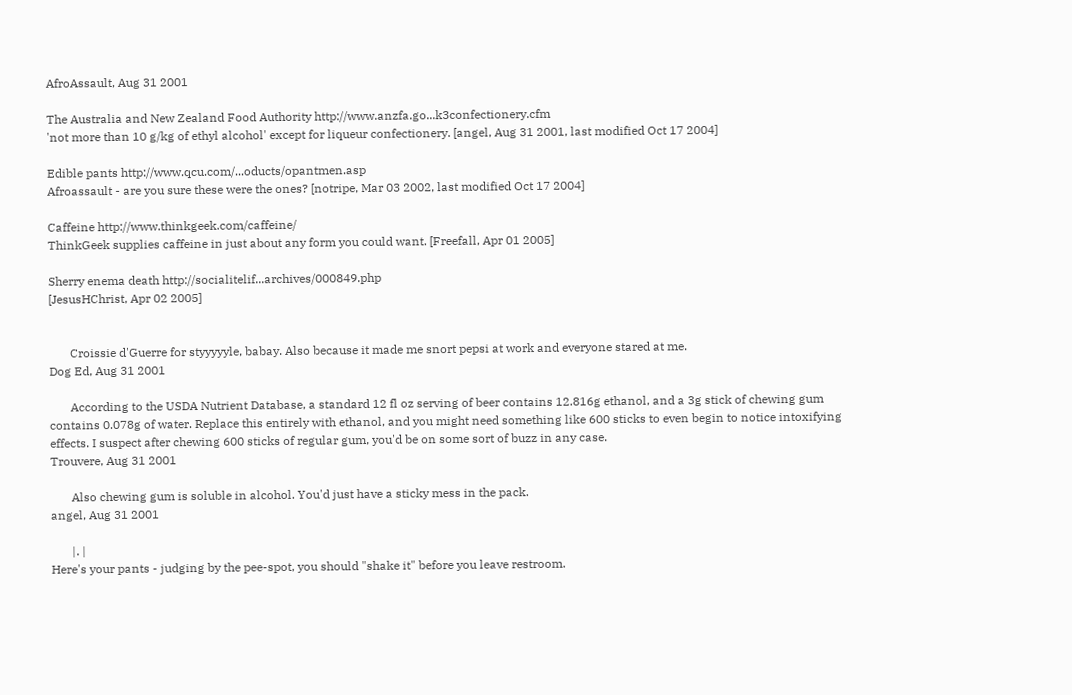AfroAssault, Aug 31 2001

The Australia and New Zealand Food Authority http://www.anzfa.go...k3confectionery.cfm
'not more than 10 g/kg of ethyl alcohol' except for liqueur confectionery. [angel, Aug 31 2001, last modified Oct 17 2004]

Edible pants http://www.qcu.com/...oducts/opantmen.asp
Afroassault - are you sure these were the ones? [notripe, Mar 03 2002, last modified Oct 17 2004]

Caffeine http://www.thinkgeek.com/caffeine/
ThinkGeek supplies caffeine in just about any form you could want. [Freefall, Apr 01 2005]

Sherry enema death http://socialitelif...archives/000849.php
[JesusHChrist, Apr 02 2005]


       Croissie d'Guerre for styyyyyle, babay. Also because it made me snort pepsi at work and everyone stared at me.
Dog Ed, Aug 31 2001

       According to the USDA Nutrient Database, a standard 12 fl oz serving of beer contains 12.816g ethanol, and a 3g stick of chewing gum contains 0.078g of water. Replace this entirely with ethanol, and you might need something like 600 sticks to even begin to notice intoxifying effects. I suspect after chewing 600 sticks of regular gum, you'd be on some sort of buzz in any case.
Trouvere, Aug 31 2001

       Also chewing gum is soluble in alcohol. You'd just have a sticky mess in the pack.
angel, Aug 31 2001

       |. |
Here's your pants - judging by the pee-spot, you should "shake it" before you leave restroom.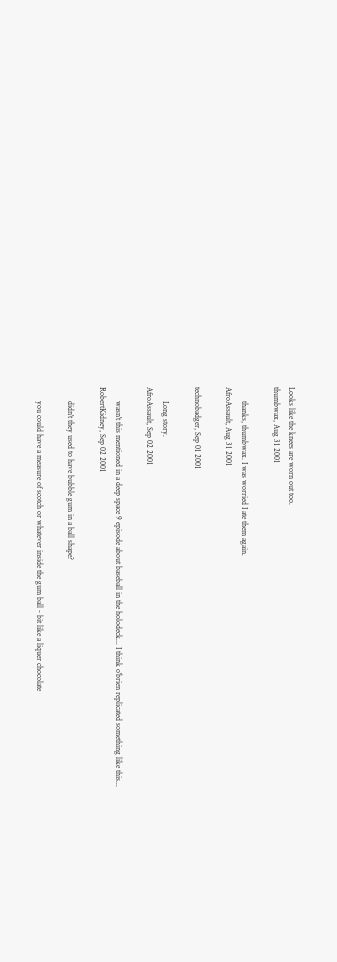Looks like the knees are worn out too.
thumbwax, Aug 31 2001

       thanks, thumbwax. I was worried I ate them again.
AfroAssault, Aug 31 2001

technobadger, Sep 01 2001

       Long story.
AfroAssault, Sep 02 2001

       wasn't this mentioned in a deep space 9 episode about baseball in the holodeck... I think o'brien replicated something like this...
RobertKidney, Sep 02 2001

       didn't they used to have bubble gum in a ball shape?

       you could have a measure of scotch or whatever inside the gum ball - bit like a liquer chocolate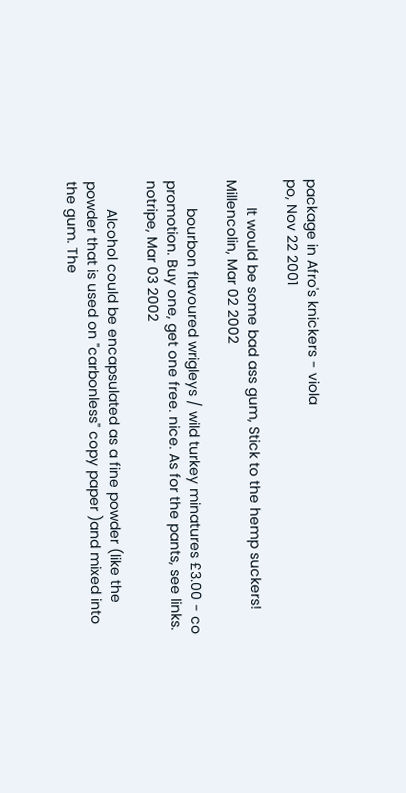package in Afro's knickers - viola
po, Nov 22 2001

       It would be some bad ass gum, Stick to the hemp suckers!
Millencolin, Mar 02 2002

       bourbon flavoured wrigleys / wild turkey minatures £3.00 - co promotion. Buy one, get one free. nice. As for the pants, see links.
notripe, Mar 03 2002

       Alcohol could be encapsulated as a fine powder (like the powder that is used on "carbonless" copy paper )and mixed into the gum. The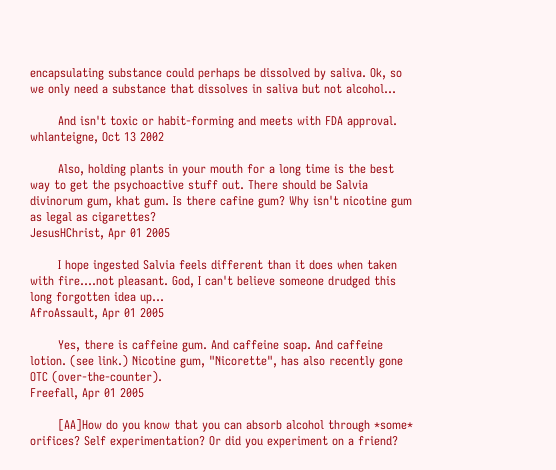encapsulating substance could perhaps be dissolved by saliva. Ok, so we only need a substance that dissolves in saliva but not alcohol...

       And isn't toxic or habit-forming and meets with FDA approval.
whlanteigne, Oct 13 2002

       Also, holding plants in your mouth for a long time is the best way to get the psychoactive stuff out. There should be Salvia divinorum gum, khat gum. Is there cafine gum? Why isn't nicotine gum as legal as cigarettes?
JesusHChrist, Apr 01 2005

       I hope ingested Salvia feels different than it does when taken with fire....not pleasant. God, I can't believe someone drudged this long forgotten idea up...
AfroAssault, Apr 01 2005

       Yes, there is caffeine gum. And caffeine soap. And caffeine lotion. (see link.) Nicotine gum, "Nicorette", has also recently gone OTC (over-the-counter).
Freefall, Apr 01 2005

       [AA]How do you know that you can absorb alcohol through *some* orifices? Self experimentation? Or did you experiment on a friend?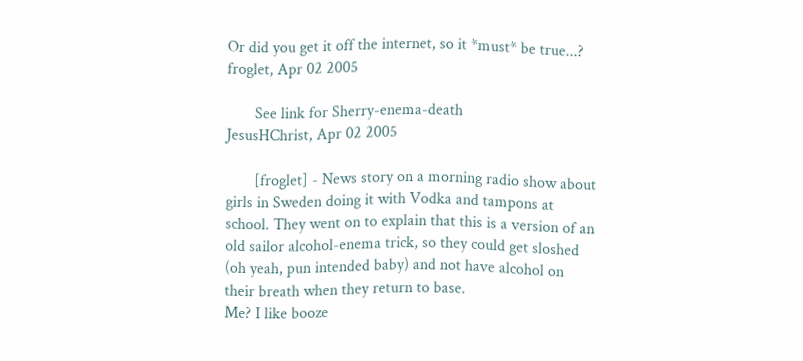Or did you get it off the internet, so it *must* be true...?
froglet, Apr 02 2005

       See link for Sherry-enema-death
JesusHChrist, Apr 02 2005

       [froglet] - News story on a morning radio show about girls in Sweden doing it with Vodka and tampons at school. They went on to explain that this is a version of an old sailor alcohol-enema trick, so they could get sloshed (oh yeah, pun intended baby) and not have alcohol on their breath when they return to base.
Me? I like booze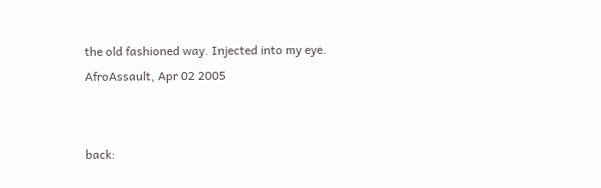the old fashioned way. Injected into my eye.
AfroAssault, Apr 02 2005


back: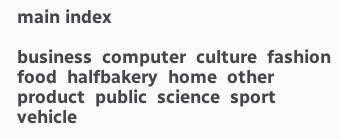main index

business  computer  culture  fashion  food  halfbakery  home  other  product  public  science  sport  vehicle